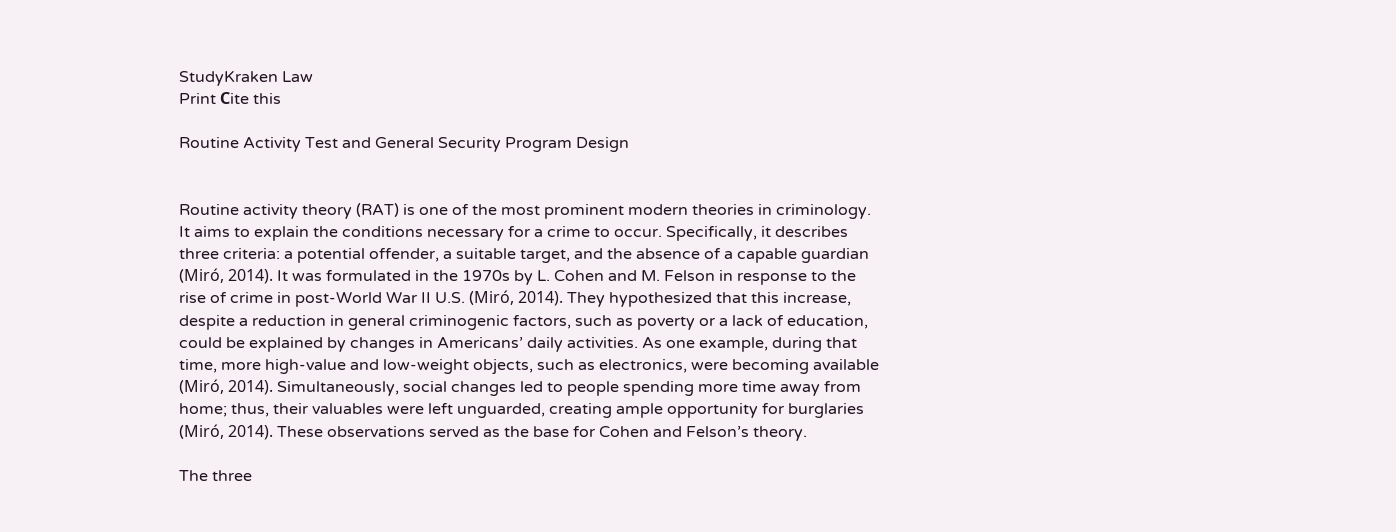StudyKraken Law
Print Сite this

Routine Activity Test and General Security Program Design


Routine activity theory (RAT) is one of the most prominent modern theories in criminology. It aims to explain the conditions necessary for a crime to occur. Specifically, it describes three criteria: a potential offender, a suitable target, and the absence of a capable guardian (Miró, 2014). It was formulated in the 1970s by L. Cohen and M. Felson in response to the rise of crime in post-World War II U.S. (Miró, 2014). They hypothesized that this increase, despite a reduction in general criminogenic factors, such as poverty or a lack of education, could be explained by changes in Americans’ daily activities. As one example, during that time, more high-value and low-weight objects, such as electronics, were becoming available (Miró, 2014). Simultaneously, social changes led to people spending more time away from home; thus, their valuables were left unguarded, creating ample opportunity for burglaries (Miró, 2014). These observations served as the base for Cohen and Felson’s theory.

The three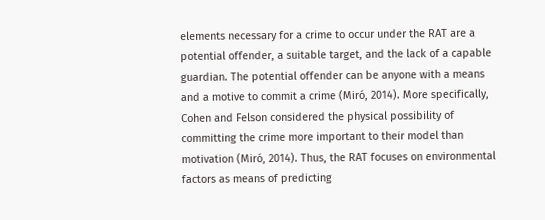elements necessary for a crime to occur under the RAT are a potential offender, a suitable target, and the lack of a capable guardian. The potential offender can be anyone with a means and a motive to commit a crime (Miró, 2014). More specifically, Cohen and Felson considered the physical possibility of committing the crime more important to their model than motivation (Miró, 2014). Thus, the RAT focuses on environmental factors as means of predicting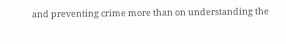and preventing crime more than on understanding the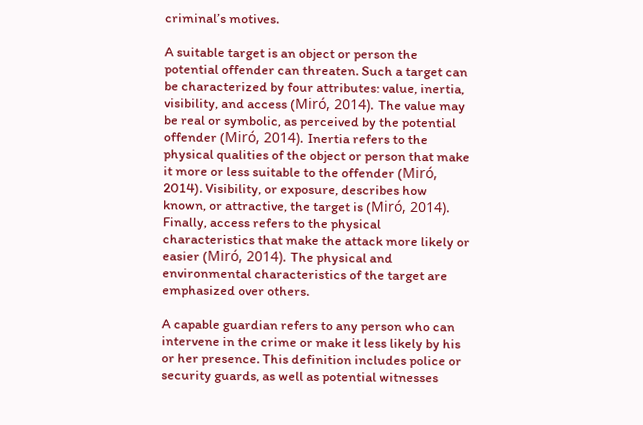criminal’s motives.

A suitable target is an object or person the potential offender can threaten. Such a target can be characterized by four attributes: value, inertia, visibility, and access (Miró, 2014). The value may be real or symbolic, as perceived by the potential offender (Miró, 2014). Inertia refers to the physical qualities of the object or person that make it more or less suitable to the offender (Miró, 2014). Visibility, or exposure, describes how known, or attractive, the target is (Miró, 2014). Finally, access refers to the physical characteristics that make the attack more likely or easier (Miró, 2014). The physical and environmental characteristics of the target are emphasized over others.

A capable guardian refers to any person who can intervene in the crime or make it less likely by his or her presence. This definition includes police or security guards, as well as potential witnesses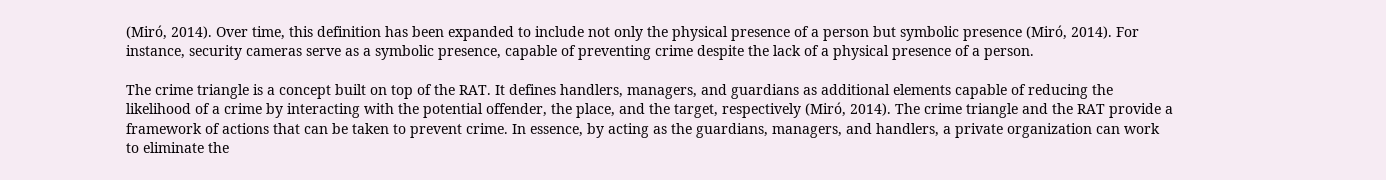(Miró, 2014). Over time, this definition has been expanded to include not only the physical presence of a person but symbolic presence (Miró, 2014). For instance, security cameras serve as a symbolic presence, capable of preventing crime despite the lack of a physical presence of a person.

The crime triangle is a concept built on top of the RAT. It defines handlers, managers, and guardians as additional elements capable of reducing the likelihood of a crime by interacting with the potential offender, the place, and the target, respectively (Miró, 2014). The crime triangle and the RAT provide a framework of actions that can be taken to prevent crime. In essence, by acting as the guardians, managers, and handlers, a private organization can work to eliminate the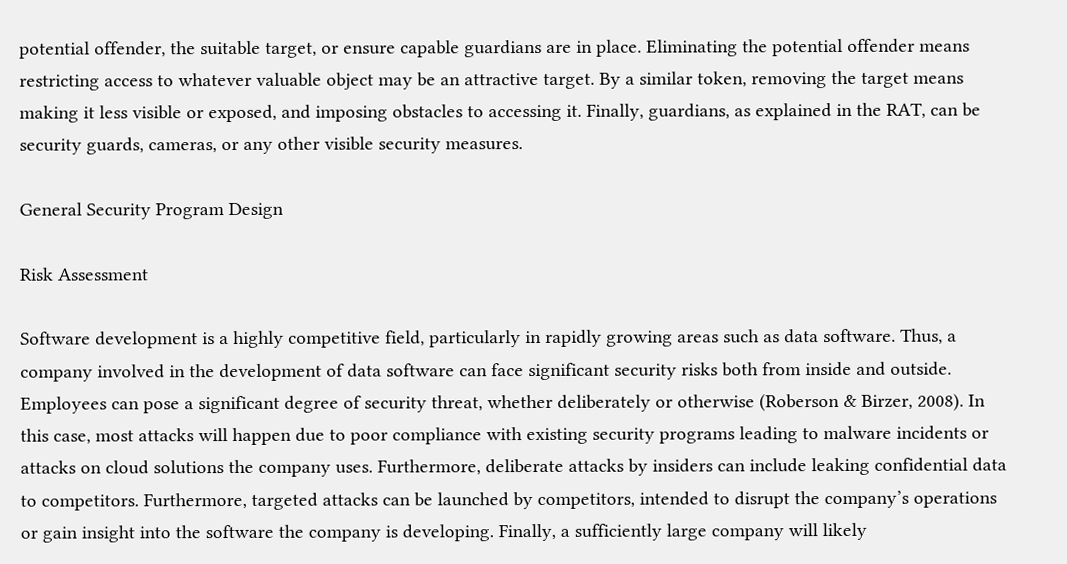potential offender, the suitable target, or ensure capable guardians are in place. Eliminating the potential offender means restricting access to whatever valuable object may be an attractive target. By a similar token, removing the target means making it less visible or exposed, and imposing obstacles to accessing it. Finally, guardians, as explained in the RAT, can be security guards, cameras, or any other visible security measures.

General Security Program Design

Risk Assessment

Software development is a highly competitive field, particularly in rapidly growing areas such as data software. Thus, a company involved in the development of data software can face significant security risks both from inside and outside. Employees can pose a significant degree of security threat, whether deliberately or otherwise (Roberson & Birzer, 2008). In this case, most attacks will happen due to poor compliance with existing security programs leading to malware incidents or attacks on cloud solutions the company uses. Furthermore, deliberate attacks by insiders can include leaking confidential data to competitors. Furthermore, targeted attacks can be launched by competitors, intended to disrupt the company’s operations or gain insight into the software the company is developing. Finally, a sufficiently large company will likely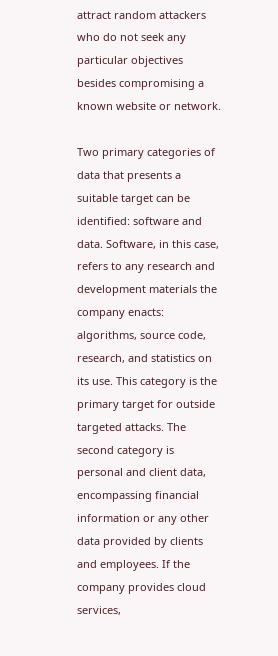attract random attackers who do not seek any particular objectives besides compromising a known website or network.

Two primary categories of data that presents a suitable target can be identified: software and data. Software, in this case, refers to any research and development materials the company enacts: algorithms, source code, research, and statistics on its use. This category is the primary target for outside targeted attacks. The second category is personal and client data, encompassing financial information or any other data provided by clients and employees. If the company provides cloud services,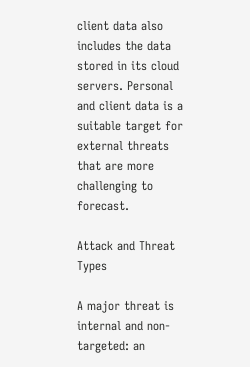client data also includes the data stored in its cloud servers. Personal and client data is a suitable target for external threats that are more challenging to forecast.

Attack and Threat Types

A major threat is internal and non-targeted: an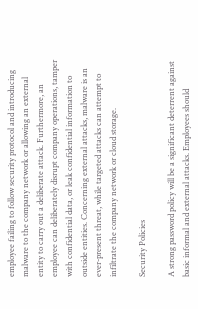employee failing to follow security protocol and introducing malware to the company network or allowing an external entity to carry out a deliberate attack. Furthermore, an employee can deliberately disrupt company operations, tamper with confidential data, or leak confidential information to outside entities. Concerning external attacks, malware is an ever-present threat, while targeted attacks can attempt to infiltrate the company network or cloud storage.

Security Policies

A strong password policy will be a significant deterrent against basic informal and external attacks. Employees should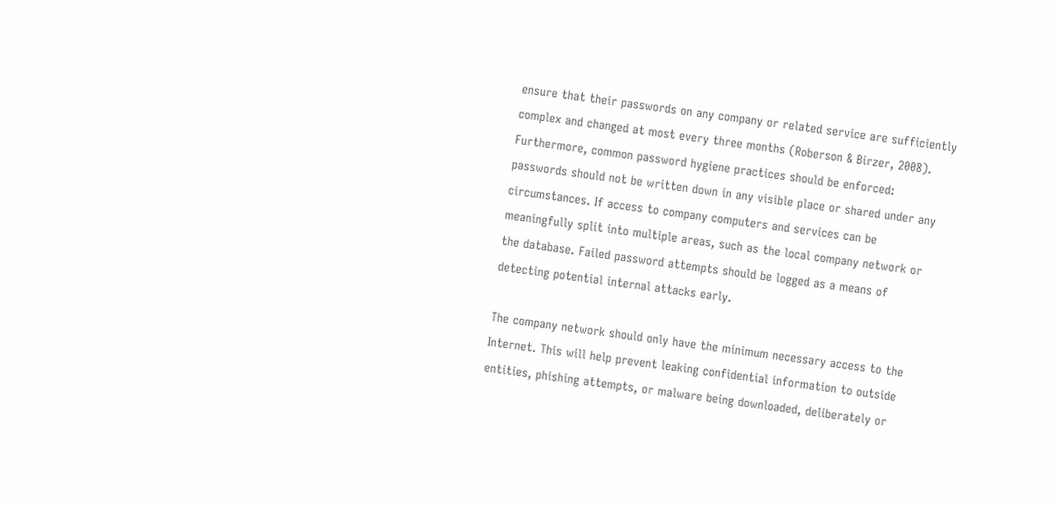ensure that their passwords on any company or related service are sufficiently complex and changed at most every three months (Roberson & Birzer, 2008). Furthermore, common password hygiene practices should be enforced: passwords should not be written down in any visible place or shared under any circumstances. If access to company computers and services can be meaningfully split into multiple areas, such as the local company network or the database. Failed password attempts should be logged as a means of detecting potential internal attacks early.

The company network should only have the minimum necessary access to the Internet. This will help prevent leaking confidential information to outside entities, phishing attempts, or malware being downloaded, deliberately or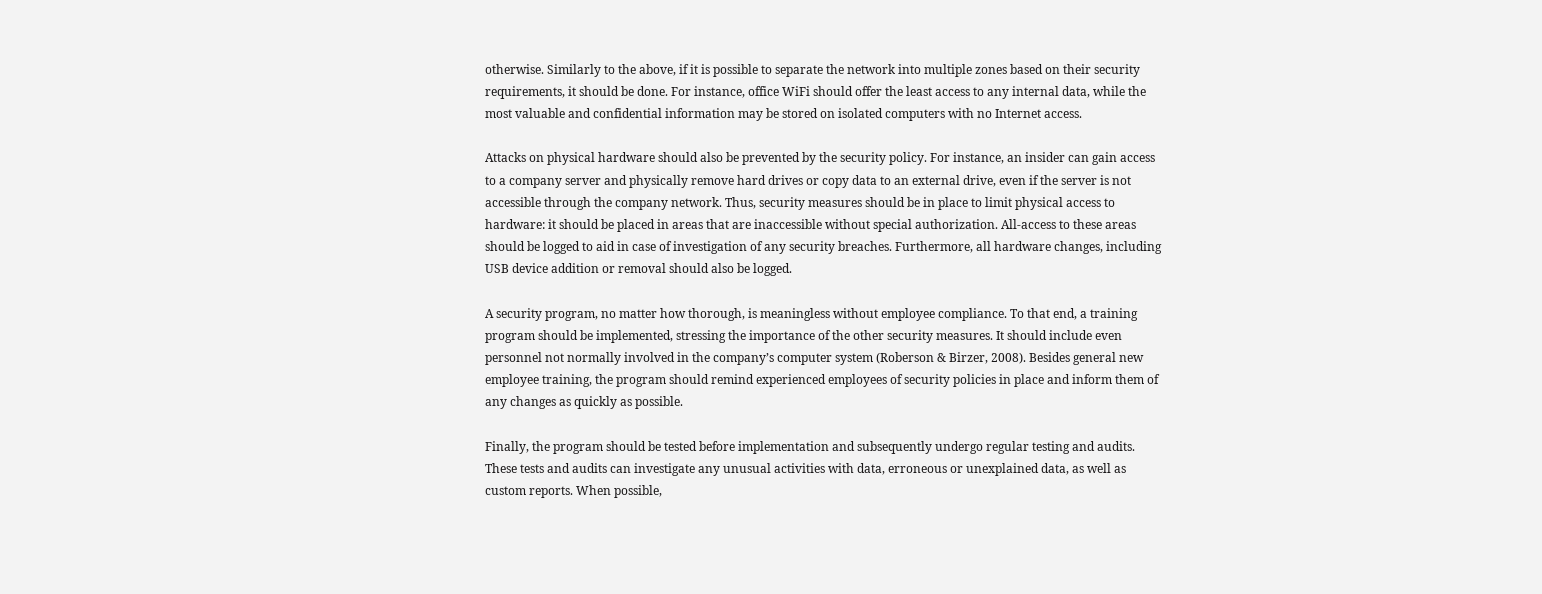otherwise. Similarly to the above, if it is possible to separate the network into multiple zones based on their security requirements, it should be done. For instance, office WiFi should offer the least access to any internal data, while the most valuable and confidential information may be stored on isolated computers with no Internet access.

Attacks on physical hardware should also be prevented by the security policy. For instance, an insider can gain access to a company server and physically remove hard drives or copy data to an external drive, even if the server is not accessible through the company network. Thus, security measures should be in place to limit physical access to hardware: it should be placed in areas that are inaccessible without special authorization. All-access to these areas should be logged to aid in case of investigation of any security breaches. Furthermore, all hardware changes, including USB device addition or removal should also be logged.

A security program, no matter how thorough, is meaningless without employee compliance. To that end, a training program should be implemented, stressing the importance of the other security measures. It should include even personnel not normally involved in the company’s computer system (Roberson & Birzer, 2008). Besides general new employee training, the program should remind experienced employees of security policies in place and inform them of any changes as quickly as possible.

Finally, the program should be tested before implementation and subsequently undergo regular testing and audits. These tests and audits can investigate any unusual activities with data, erroneous or unexplained data, as well as custom reports. When possible,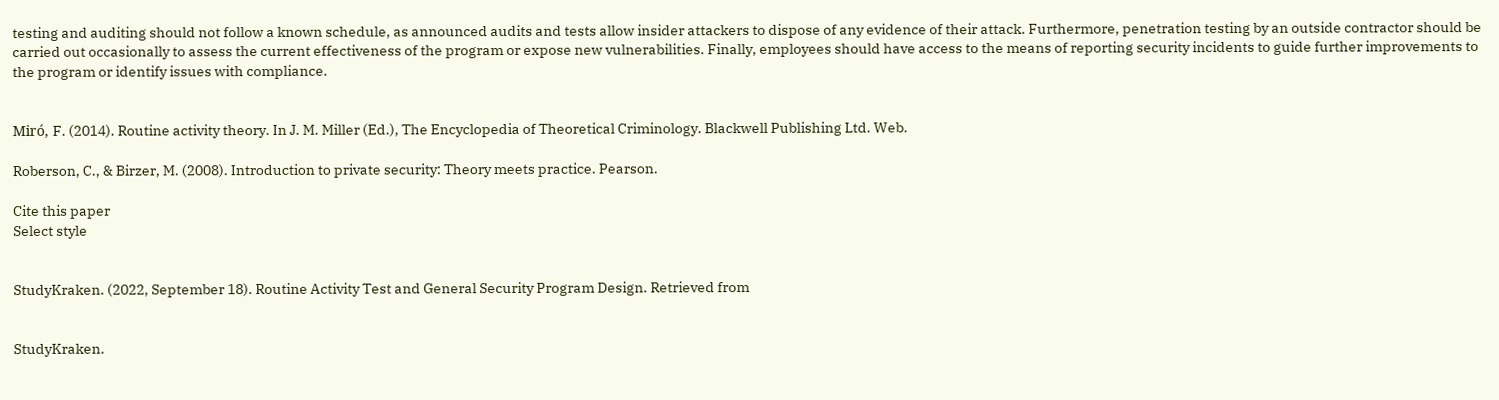testing and auditing should not follow a known schedule, as announced audits and tests allow insider attackers to dispose of any evidence of their attack. Furthermore, penetration testing by an outside contractor should be carried out occasionally to assess the current effectiveness of the program or expose new vulnerabilities. Finally, employees should have access to the means of reporting security incidents to guide further improvements to the program or identify issues with compliance.


Miró, F. (2014). Routine activity theory. In J. M. Miller (Ed.), The Encyclopedia of Theoretical Criminology. Blackwell Publishing Ltd. Web.

Roberson, C., & Birzer, M. (2008). Introduction to private security: Theory meets practice. Pearson.

Cite this paper
Select style


StudyKraken. (2022, September 18). Routine Activity Test and General Security Program Design. Retrieved from


StudyKraken.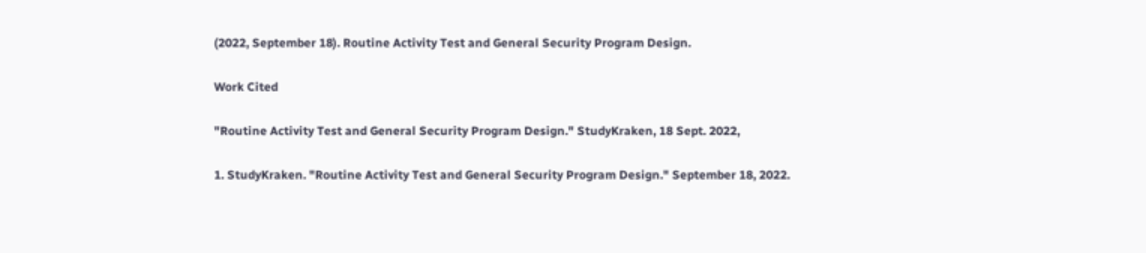(2022, September 18). Routine Activity Test and General Security Program Design.

Work Cited

"Routine Activity Test and General Security Program Design." StudyKraken, 18 Sept. 2022,

1. StudyKraken. "Routine Activity Test and General Security Program Design." September 18, 2022.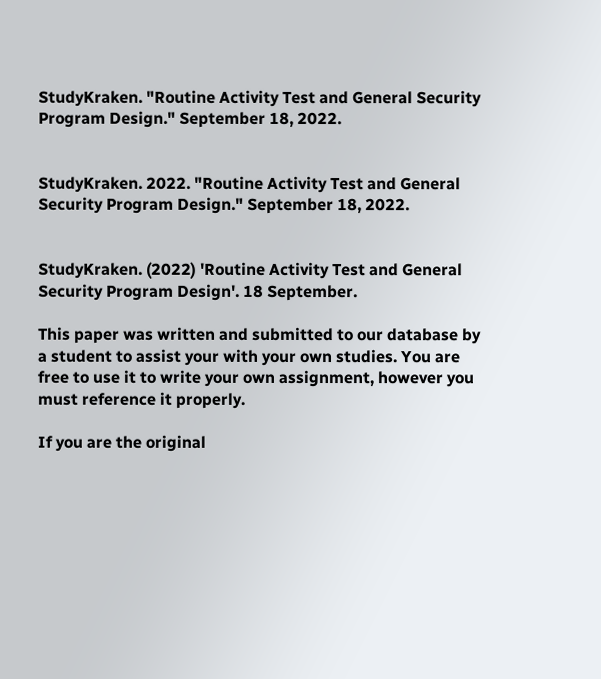StudyKraken. "Routine Activity Test and General Security Program Design." September 18, 2022.


StudyKraken. 2022. "Routine Activity Test and General Security Program Design." September 18, 2022.


StudyKraken. (2022) 'Routine Activity Test and General Security Program Design'. 18 September.

This paper was written and submitted to our database by a student to assist your with your own studies. You are free to use it to write your own assignment, however you must reference it properly.

If you are the original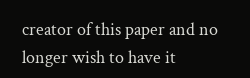creator of this paper and no longer wish to have it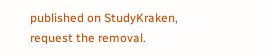published on StudyKraken, request the removal.